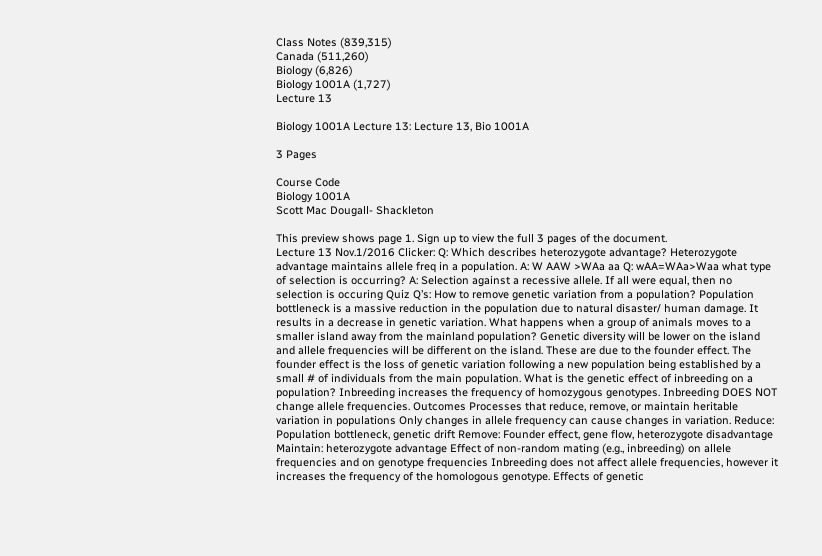Class Notes (839,315)
Canada (511,260)
Biology (6,826)
Biology 1001A (1,727)
Lecture 13

Biology 1001A Lecture 13: Lecture 13, Bio 1001A

3 Pages

Course Code
Biology 1001A
Scott Mac Dougall- Shackleton

This preview shows page 1. Sign up to view the full 3 pages of the document.
Lecture 13 Nov.1/2016 Clicker: Q: Which describes heterozygote advantage? Heterozygote advantage maintains allele freq in a population. A: W AAW >WAa aa Q: wAA=WAa>Waa what type of selection is occurring? A: Selection against a recessive allele. If all were equal, then no selection is occuring Quiz Q’s: How to remove genetic variation from a population? Population bottleneck is a massive reduction in the population due to natural disaster/ human damage. It results in a decrease in genetic variation. What happens when a group of animals moves to a smaller island away from the mainland population? Genetic diversity will be lower on the island and allele frequencies will be different on the island. These are due to the founder effect. The founder effect is the loss of genetic variation following a new population being established by a small # of individuals from the main population. What is the genetic effect of inbreeding on a population? Inbreeding increases the frequency of homozygous genotypes. Inbreeding DOES NOT change allele frequencies. Outcomes Processes that reduce, remove, or maintain heritable variation in populations Only changes in allele frequency can cause changes in variation. Reduce: Population bottleneck, genetic drift Remove: Founder effect, gene flow, heterozygote disadvantage Maintain: heterozygote advantage Effect of non-random mating (e.g., inbreeding) on allele frequencies and on genotype frequencies Inbreeding does not affect allele frequencies, however it increases the frequency of the homologous genotype. Effects of genetic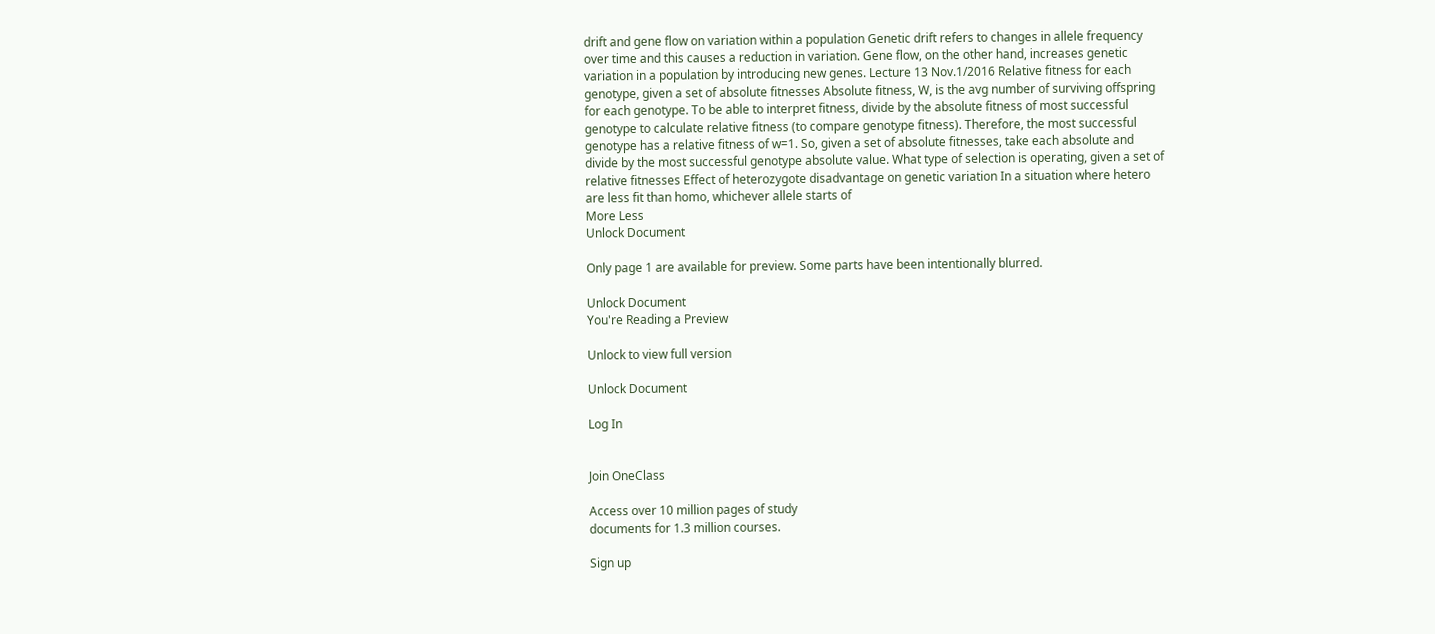drift and gene flow on variation within a population Genetic drift refers to changes in allele frequency over time and this causes a reduction in variation. Gene flow, on the other hand, increases genetic variation in a population by introducing new genes. Lecture 13 Nov.1/2016 Relative fitness for each genotype, given a set of absolute fitnesses Absolute fitness, W, is the avg number of surviving offspring for each genotype. To be able to interpret fitness, divide by the absolute fitness of most successful genotype to calculate relative fitness (to compare genotype fitness). Therefore, the most successful genotype has a relative fitness of w=1. So, given a set of absolute fitnesses, take each absolute and divide by the most successful genotype absolute value. What type of selection is operating, given a set of relative fitnesses Effect of heterozygote disadvantage on genetic variation In a situation where hetero are less fit than homo, whichever allele starts of
More Less
Unlock Document

Only page 1 are available for preview. Some parts have been intentionally blurred.

Unlock Document
You're Reading a Preview

Unlock to view full version

Unlock Document

Log In


Join OneClass

Access over 10 million pages of study
documents for 1.3 million courses.

Sign up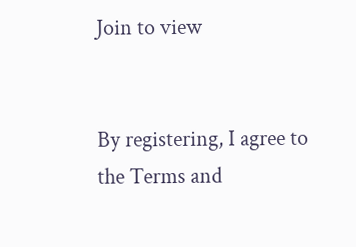Join to view


By registering, I agree to the Terms and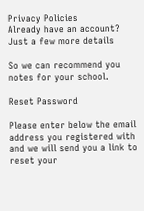Privacy Policies
Already have an account?
Just a few more details

So we can recommend you notes for your school.

Reset Password

Please enter below the email address you registered with and we will send you a link to reset your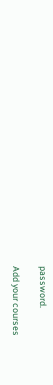password.

Add your courses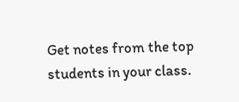Get notes from the top students in your class.